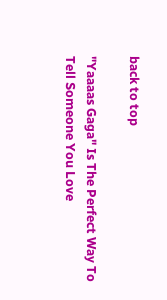back to top

"Yaaaas Gaga" Is The Perfect Way To Tell Someone You Love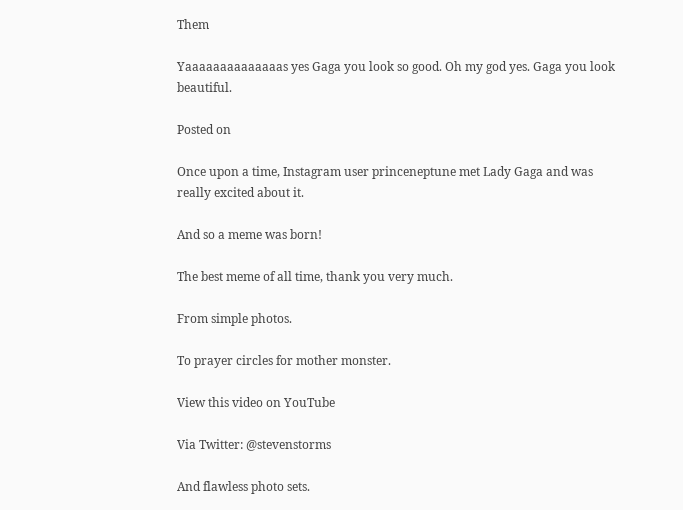Them

Yaaaaaaaaaaaaaas yes Gaga you look so good. Oh my god yes. Gaga you look beautiful.

Posted on

Once upon a time, Instagram user princeneptune met Lady Gaga and was really excited about it.

And so a meme was born!

The best meme of all time, thank you very much.

From simple photos.

To prayer circles for mother monster.

View this video on YouTube

Via Twitter: @stevenstorms

And flawless photo sets.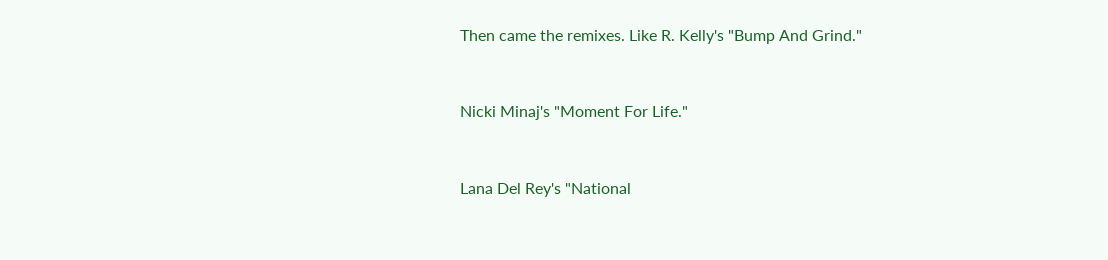Then came the remixes. Like R. Kelly's "Bump And Grind."


Nicki Minaj's "Moment For Life."


Lana Del Rey's "National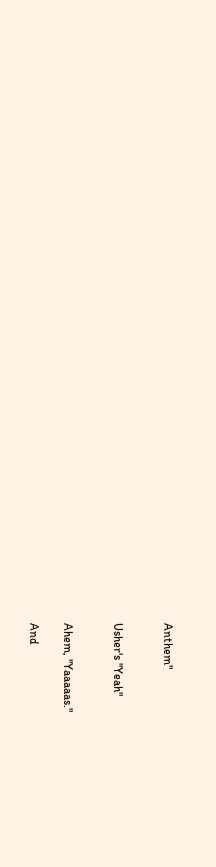Anthem"


Usher's "Yeah"


Ahem, "Yaaaaas."

And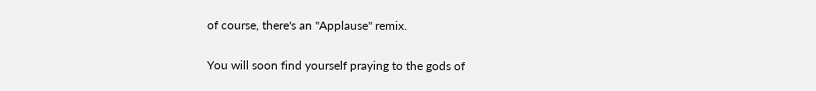of course, there's an "Applause" remix.

You will soon find yourself praying to the gods of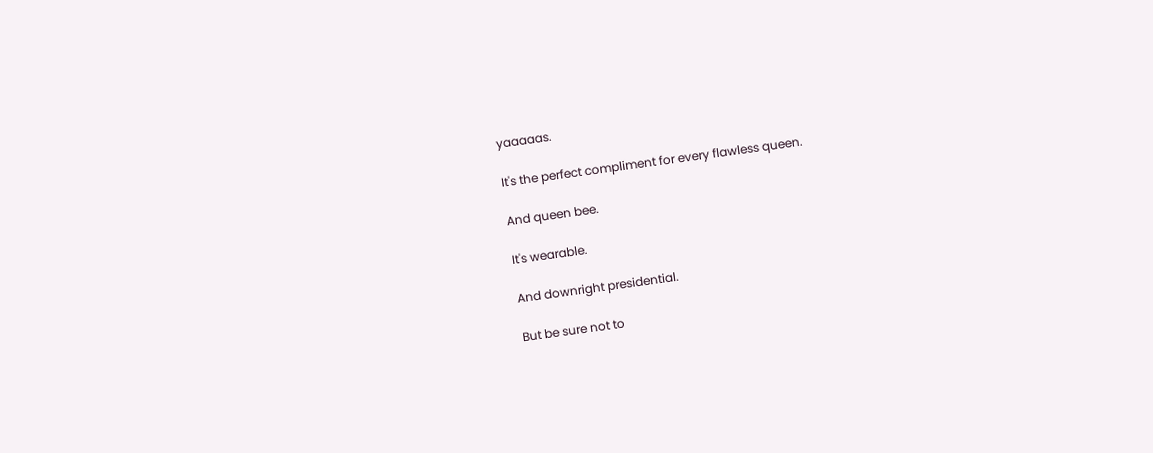yaaaaas.

It's the perfect compliment for every flawless queen.

And queen bee.

It's wearable.

And downright presidential.

But be sure not to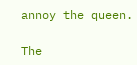annoy the queen.

The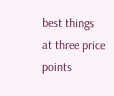best things at three price points